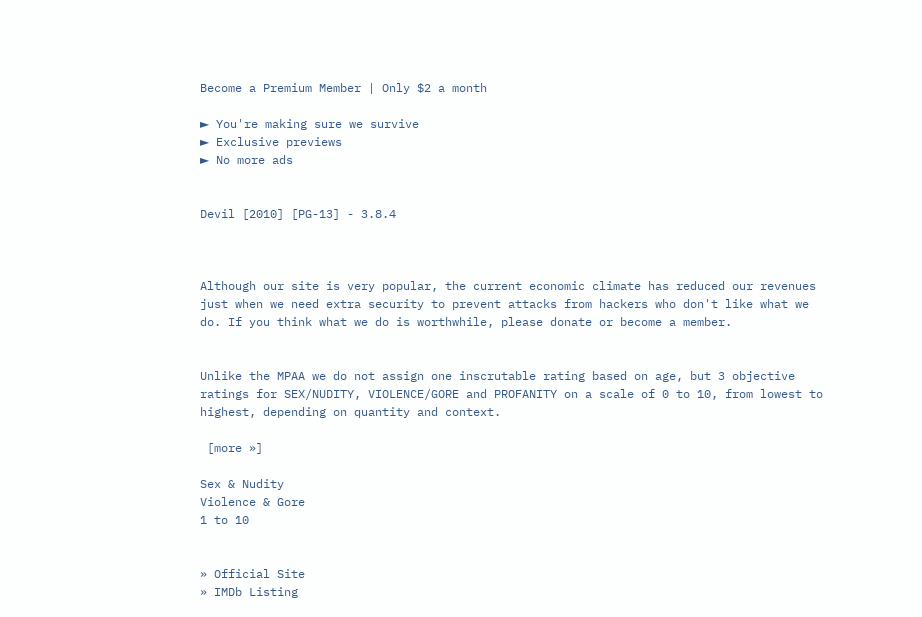Become a Premium Member | Only $2 a month

► You're making sure we survive
► Exclusive previews
► No more ads


Devil [2010] [PG-13] - 3.8.4



Although our site is very popular, the current economic climate has reduced our revenues just when we need extra security to prevent attacks from hackers who don't like what we do. If you think what we do is worthwhile, please donate or become a member.


Unlike the MPAA we do not assign one inscrutable rating based on age, but 3 objective ratings for SEX/NUDITY, VIOLENCE/GORE and PROFANITY on a scale of 0 to 10, from lowest to highest, depending on quantity and context.

 [more »]

Sex & Nudity
Violence & Gore
1 to 10


» Official Site
» IMDb Listing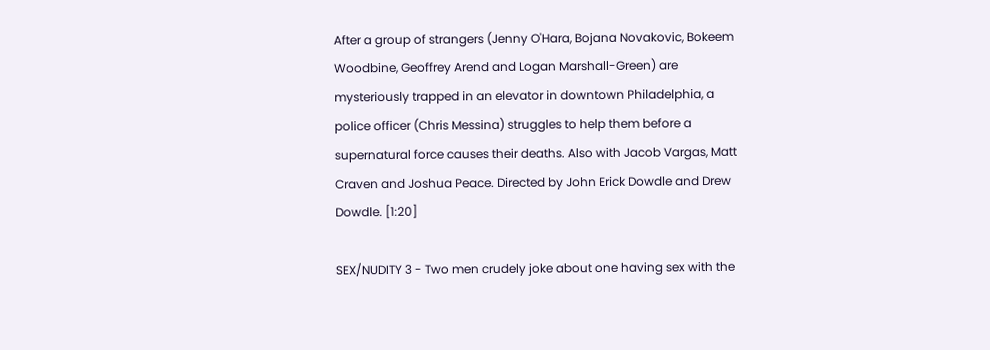After a group of strangers (Jenny O'Hara, Bojana Novakovic, Bokeem Woodbine, Geoffrey Arend and Logan Marshall-Green) are mysteriously trapped in an elevator in downtown Philadelphia, a police officer (Chris Messina) struggles to help them before a supernatural force causes their deaths. Also with Jacob Vargas, Matt Craven and Joshua Peace. Directed by John Erick Dowdle and Drew Dowdle. [1:20]

SEX/NUDITY 3 - Two men crudely joke about one having sex with the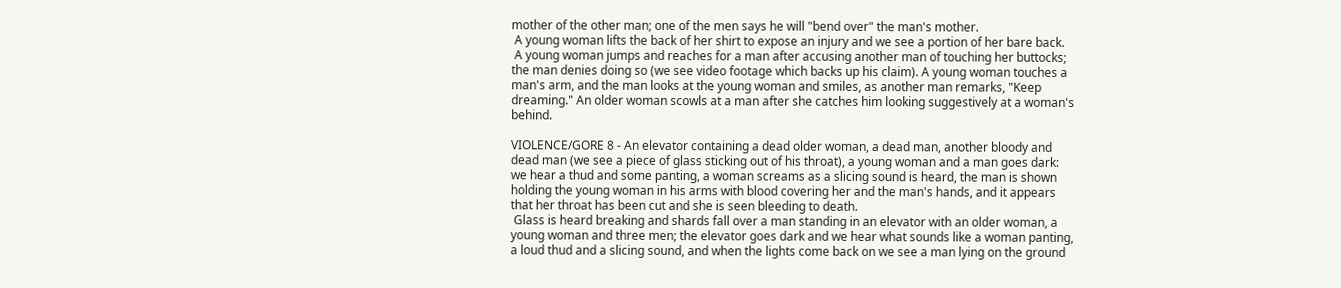mother of the other man; one of the men says he will "bend over" the man's mother.
 A young woman lifts the back of her shirt to expose an injury and we see a portion of her bare back.
 A young woman jumps and reaches for a man after accusing another man of touching her buttocks; the man denies doing so (we see video footage which backs up his claim). A young woman touches a man's arm, and the man looks at the young woman and smiles, as another man remarks, "Keep dreaming." An older woman scowls at a man after she catches him looking suggestively at a woman's behind.

VIOLENCE/GORE 8 - An elevator containing a dead older woman, a dead man, another bloody and dead man (we see a piece of glass sticking out of his throat), a young woman and a man goes dark: we hear a thud and some panting, a woman screams as a slicing sound is heard, the man is shown holding the young woman in his arms with blood covering her and the man's hands, and it appears that her throat has been cut and she is seen bleeding to death.
 Glass is heard breaking and shards fall over a man standing in an elevator with an older woman, a young woman and three men; the elevator goes dark and we hear what sounds like a woman panting, a loud thud and a slicing sound, and when the lights come back on we see a man lying on the ground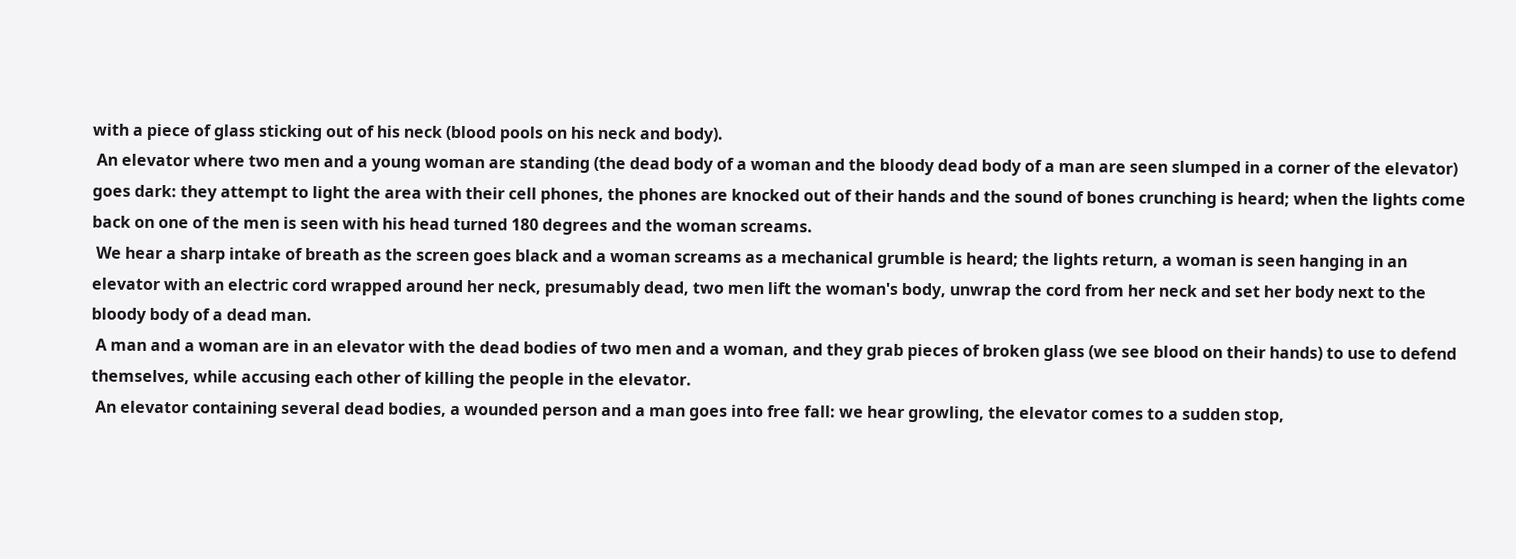with a piece of glass sticking out of his neck (blood pools on his neck and body).
 An elevator where two men and a young woman are standing (the dead body of a woman and the bloody dead body of a man are seen slumped in a corner of the elevator) goes dark: they attempt to light the area with their cell phones, the phones are knocked out of their hands and the sound of bones crunching is heard; when the lights come back on one of the men is seen with his head turned 180 degrees and the woman screams.
 We hear a sharp intake of breath as the screen goes black and a woman screams as a mechanical grumble is heard; the lights return, a woman is seen hanging in an elevator with an electric cord wrapped around her neck, presumably dead, two men lift the woman's body, unwrap the cord from her neck and set her body next to the bloody body of a dead man.
 A man and a woman are in an elevator with the dead bodies of two men and a woman, and they grab pieces of broken glass (we see blood on their hands) to use to defend themselves, while accusing each other of killing the people in the elevator.
 An elevator containing several dead bodies, a wounded person and a man goes into free fall: we hear growling, the elevator comes to a sudden stop,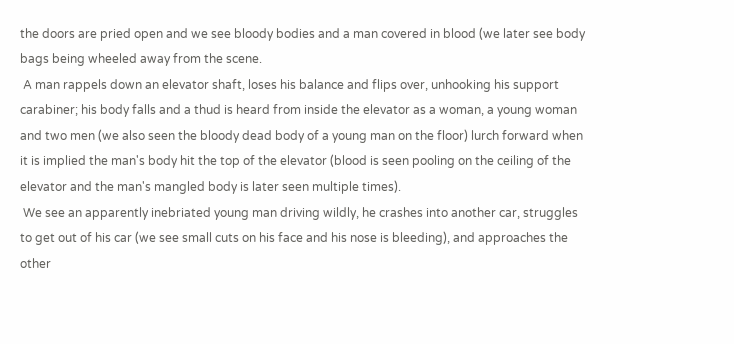the doors are pried open and we see bloody bodies and a man covered in blood (we later see body bags being wheeled away from the scene.
 A man rappels down an elevator shaft, loses his balance and flips over, unhooking his support carabiner; his body falls and a thud is heard from inside the elevator as a woman, a young woman and two men (we also seen the bloody dead body of a young man on the floor) lurch forward when it is implied the man's body hit the top of the elevator (blood is seen pooling on the ceiling of the elevator and the man's mangled body is later seen multiple times).
 We see an apparently inebriated young man driving wildly, he crashes into another car, struggles to get out of his car (we see small cuts on his face and his nose is bleeding), and approaches the other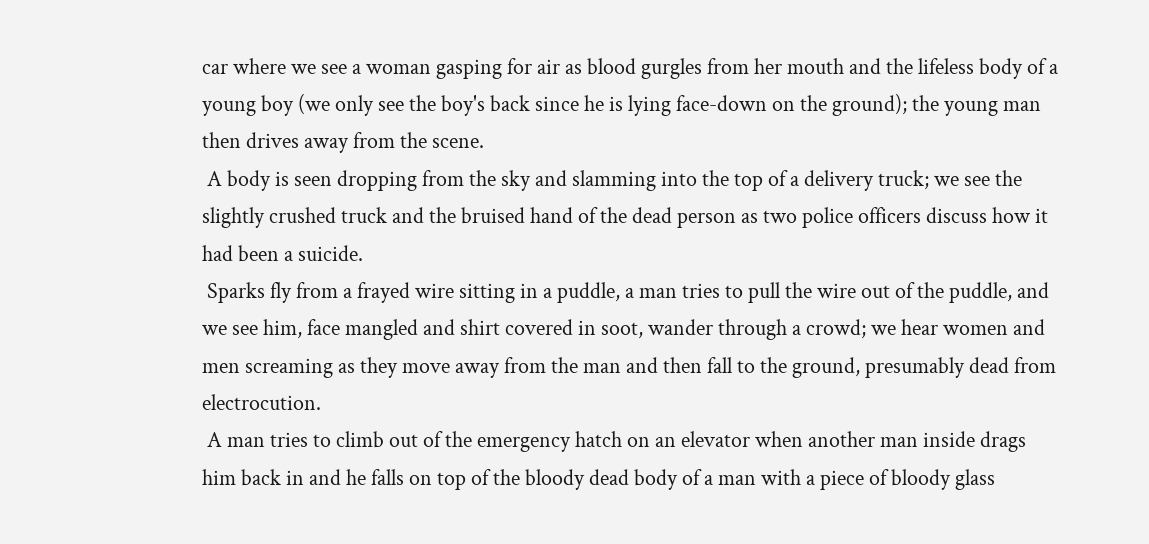car where we see a woman gasping for air as blood gurgles from her mouth and the lifeless body of a young boy (we only see the boy's back since he is lying face-down on the ground); the young man then drives away from the scene.
 A body is seen dropping from the sky and slamming into the top of a delivery truck; we see the slightly crushed truck and the bruised hand of the dead person as two police officers discuss how it had been a suicide.
 Sparks fly from a frayed wire sitting in a puddle, a man tries to pull the wire out of the puddle, and we see him, face mangled and shirt covered in soot, wander through a crowd; we hear women and men screaming as they move away from the man and then fall to the ground, presumably dead from electrocution.
 A man tries to climb out of the emergency hatch on an elevator when another man inside drags him back in and he falls on top of the bloody dead body of a man with a piece of bloody glass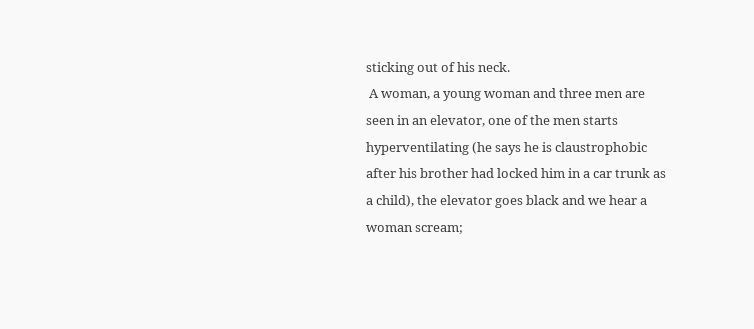sticking out of his neck.
 A woman, a young woman and three men are seen in an elevator, one of the men starts hyperventilating (he says he is claustrophobic after his brother had locked him in a car trunk as a child), the elevator goes black and we hear a woman scream;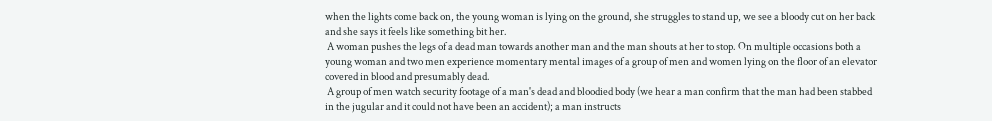when the lights come back on, the young woman is lying on the ground, she struggles to stand up, we see a bloody cut on her back and she says it feels like something bit her.
 A woman pushes the legs of a dead man towards another man and the man shouts at her to stop. On multiple occasions both a young woman and two men experience momentary mental images of a group of men and women lying on the floor of an elevator covered in blood and presumably dead.
 A group of men watch security footage of a man's dead and bloodied body (we hear a man confirm that the man had been stabbed in the jugular and it could not have been an accident); a man instructs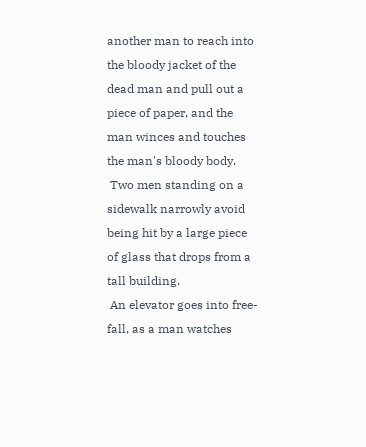another man to reach into the bloody jacket of the dead man and pull out a piece of paper, and the man winces and touches the man's bloody body.
 Two men standing on a sidewalk narrowly avoid being hit by a large piece of glass that drops from a tall building.
 An elevator goes into free-fall, as a man watches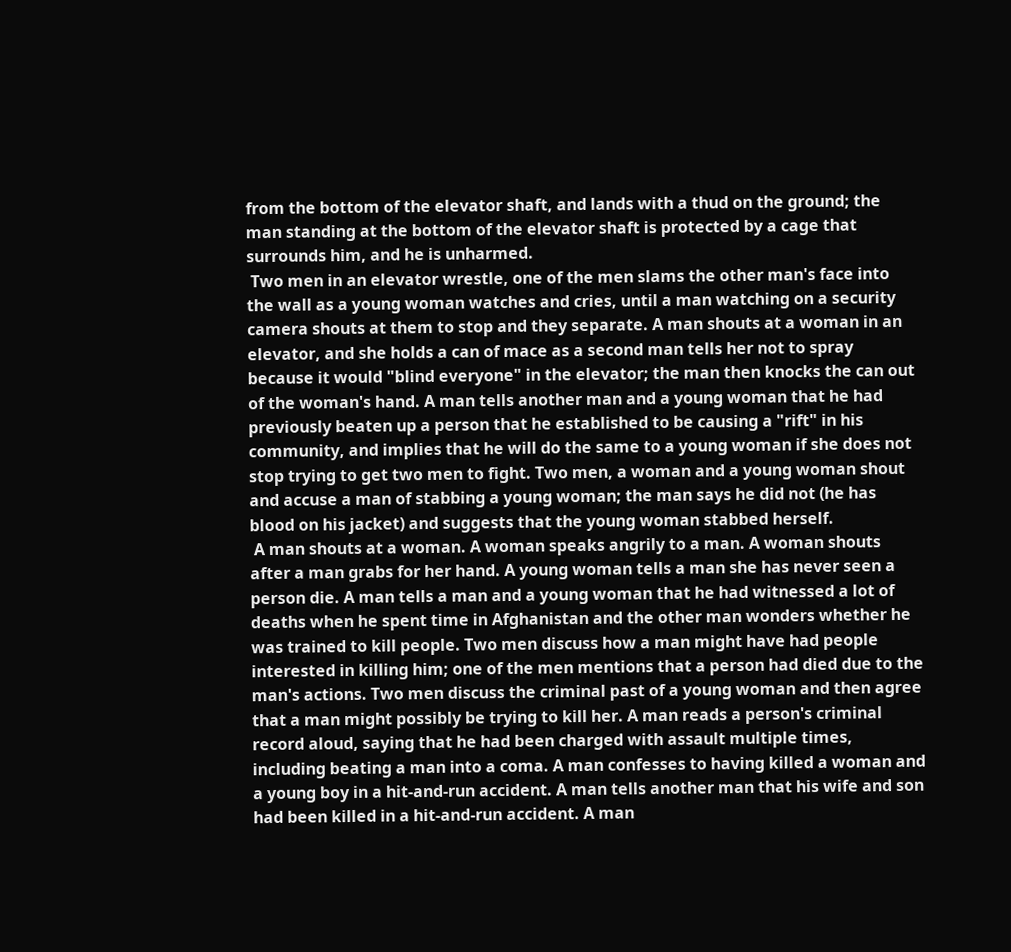from the bottom of the elevator shaft, and lands with a thud on the ground; the man standing at the bottom of the elevator shaft is protected by a cage that surrounds him, and he is unharmed.
 Two men in an elevator wrestle, one of the men slams the other man's face into the wall as a young woman watches and cries, until a man watching on a security camera shouts at them to stop and they separate. A man shouts at a woman in an elevator, and she holds a can of mace as a second man tells her not to spray because it would "blind everyone" in the elevator; the man then knocks the can out of the woman's hand. A man tells another man and a young woman that he had previously beaten up a person that he established to be causing a "rift" in his community, and implies that he will do the same to a young woman if she does not stop trying to get two men to fight. Two men, a woman and a young woman shout and accuse a man of stabbing a young woman; the man says he did not (he has blood on his jacket) and suggests that the young woman stabbed herself.
 A man shouts at a woman. A woman speaks angrily to a man. A woman shouts after a man grabs for her hand. A young woman tells a man she has never seen a person die. A man tells a man and a young woman that he had witnessed a lot of deaths when he spent time in Afghanistan and the other man wonders whether he was trained to kill people. Two men discuss how a man might have had people interested in killing him; one of the men mentions that a person had died due to the man's actions. Two men discuss the criminal past of a young woman and then agree that a man might possibly be trying to kill her. A man reads a person's criminal record aloud, saying that he had been charged with assault multiple times, including beating a man into a coma. A man confesses to having killed a woman and a young boy in a hit-and-run accident. A man tells another man that his wife and son had been killed in a hit-and-run accident. A man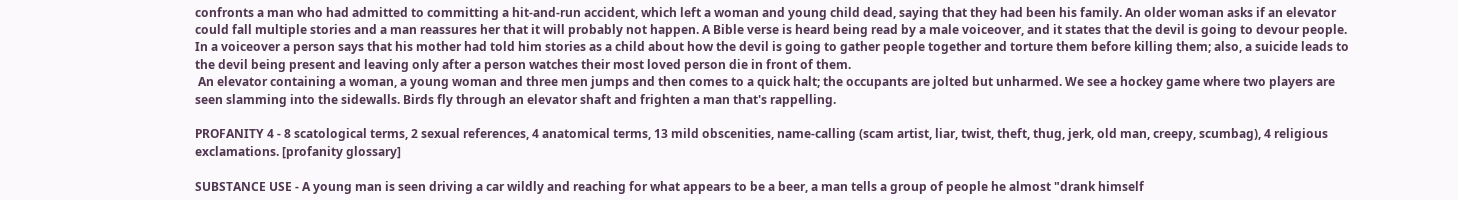confronts a man who had admitted to committing a hit-and-run accident, which left a woman and young child dead, saying that they had been his family. An older woman asks if an elevator could fall multiple stories and a man reassures her that it will probably not happen. A Bible verse is heard being read by a male voiceover, and it states that the devil is going to devour people. In a voiceover a person says that his mother had told him stories as a child about how the devil is going to gather people together and torture them before killing them; also, a suicide leads to the devil being present and leaving only after a person watches their most loved person die in front of them.
 An elevator containing a woman, a young woman and three men jumps and then comes to a quick halt; the occupants are jolted but unharmed. We see a hockey game where two players are seen slamming into the sidewalls. Birds fly through an elevator shaft and frighten a man that's rappelling.

PROFANITY 4 - 8 scatological terms, 2 sexual references, 4 anatomical terms, 13 mild obscenities, name-calling (scam artist, liar, twist, theft, thug, jerk, old man, creepy, scumbag), 4 religious exclamations. [profanity glossary]

SUBSTANCE USE - A young man is seen driving a car wildly and reaching for what appears to be a beer, a man tells a group of people he almost "drank himself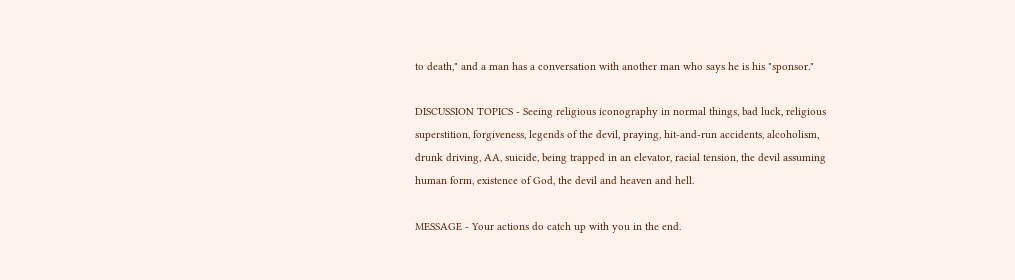to death," and a man has a conversation with another man who says he is his "sponsor."

DISCUSSION TOPICS - Seeing religious iconography in normal things, bad luck, religious superstition, forgiveness, legends of the devil, praying, hit-and-run accidents, alcoholism, drunk driving, AA, suicide, being trapped in an elevator, racial tension, the devil assuming human form, existence of God, the devil and heaven and hell.

MESSAGE - Your actions do catch up with you in the end.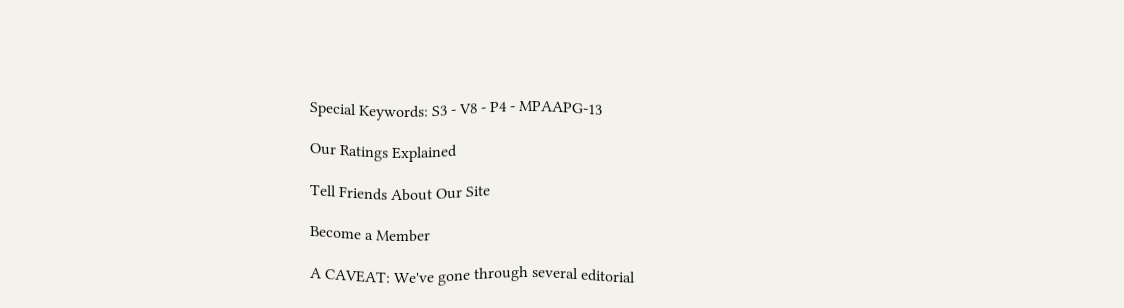Special Keywords: S3 - V8 - P4 - MPAAPG-13

Our Ratings Explained

Tell Friends About Our Site

Become a Member

A CAVEAT: We've gone through several editorial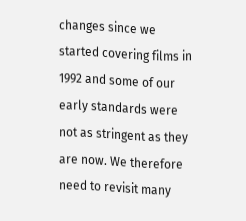changes since we started covering films in 1992 and some of our early standards were not as stringent as they are now. We therefore need to revisit many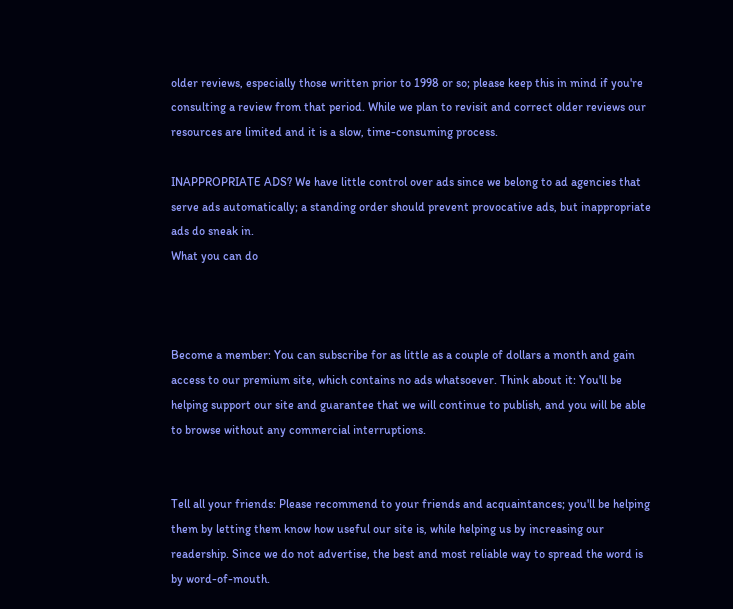older reviews, especially those written prior to 1998 or so; please keep this in mind if you're consulting a review from that period. While we plan to revisit and correct older reviews our resources are limited and it is a slow, time-consuming process.

INAPPROPRIATE ADS? We have little control over ads since we belong to ad agencies that serve ads automatically; a standing order should prevent provocative ads, but inappropriate ads do sneak in.
What you can do



Become a member: You can subscribe for as little as a couple of dollars a month and gain access to our premium site, which contains no ads whatsoever. Think about it: You'll be helping support our site and guarantee that we will continue to publish, and you will be able to browse without any commercial interruptions.


Tell all your friends: Please recommend to your friends and acquaintances; you'll be helping them by letting them know how useful our site is, while helping us by increasing our readership. Since we do not advertise, the best and most reliable way to spread the word is by word-of-mouth.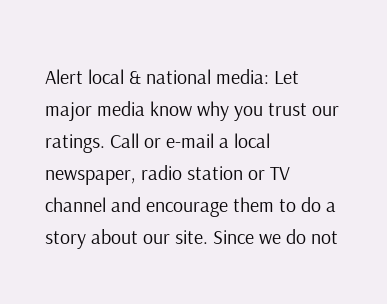Alert local & national media: Let major media know why you trust our ratings. Call or e-mail a local newspaper, radio station or TV channel and encourage them to do a story about our site. Since we do not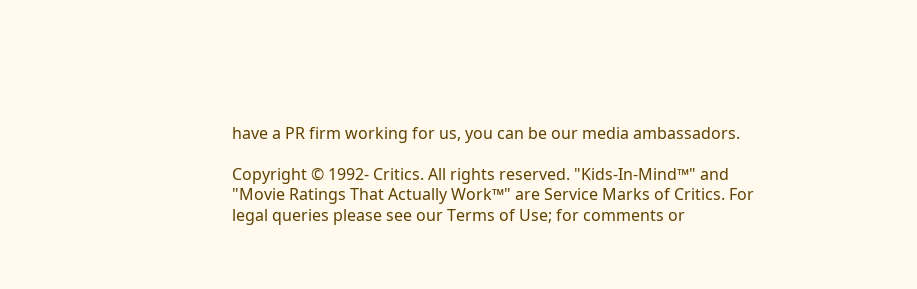have a PR firm working for us, you can be our media ambassadors.

Copyright © 1992- Critics. All rights reserved. "Kids-In-Mind™" and "Movie Ratings That Actually Work™" are Service Marks of Critics. For legal queries please see our Terms of Use; for comments or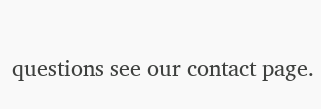questions see our contact page.